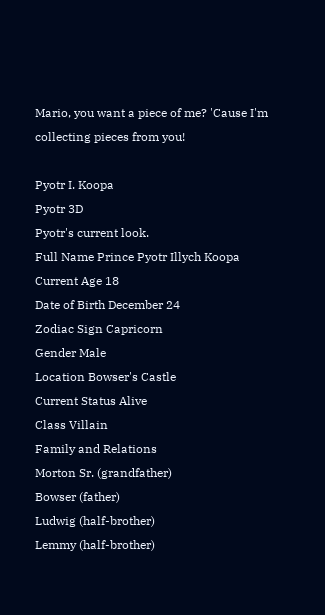Mario, you want a piece of me? 'Cause I'm collecting pieces from you!

Pyotr I. Koopa
Pyotr 3D
Pyotr's current look.
Full Name Prince Pyotr Illych Koopa
Current Age 18
Date of Birth December 24
Zodiac Sign Capricorn
Gender Male
Location Bowser's Castle
Current Status Alive
Class Villain
Family and Relations
Morton Sr. (grandfather)
Bowser (father)
Ludwig (half-brother)
Lemmy (half-brother)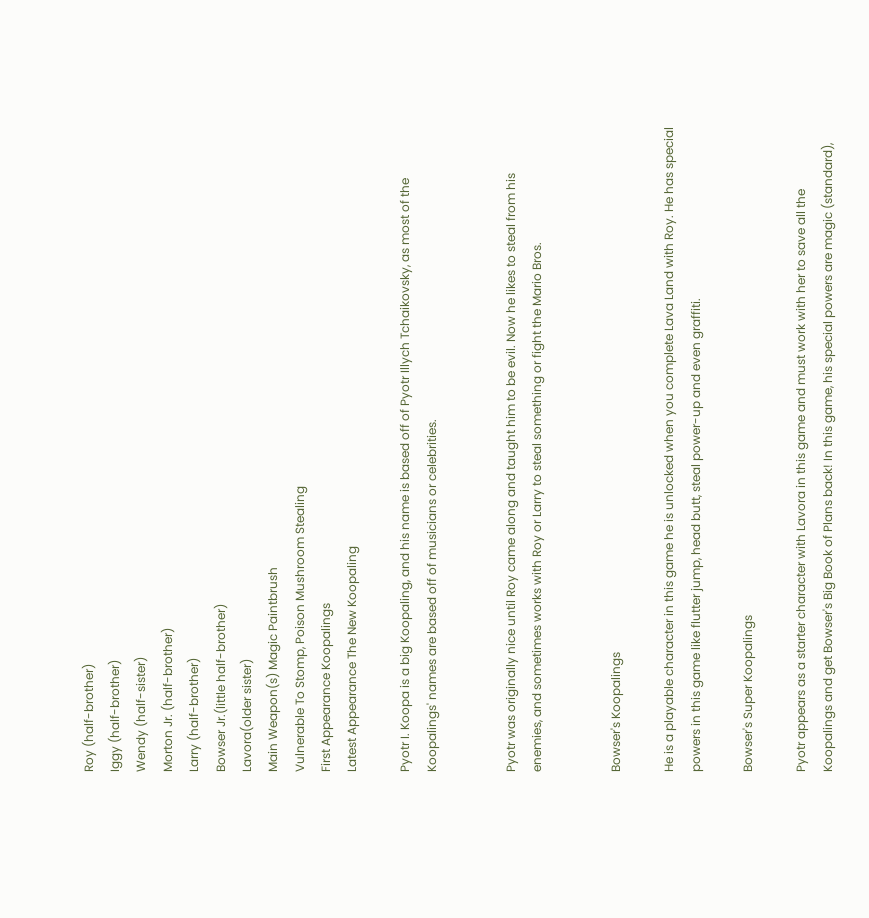Roy (half-brother)
Iggy (half-brother)
Wendy (half-sister)
Morton Jr. (half-brother)
Larry (half-brother)
Bowser Jr.(little half-brother)
Lavora(older sister)
Main Weapon(s) Magic Paintbrush
Vulnerable To Stomp, Poison Mushroom Stealing
First Appearance Koopalings
Latest Appearance The New Koopaling

Pyotr I. Koopa is a big Koopaling, and his name is based off of Pyotr Illych Tchaikovsky, as most of the Koopalings' names are based off of musicians or celebrities.


Pyotr was originally nice until Roy came along and taught him to be evil. Now he likes to steal from his enemies, and sometimes works with Roy or Larry to steal something or fight the Mario Bros.


Bowser's Koopalings

He is a playable character in this game he is unlocked when you complete Lava Land with Roy. He has special powers in this game like flutter jump, head butt, steal power-up and even graffiti.

Bowser's Super Koopalings

Pyotr appears as a starter character with Lavora in this game and must work with her to save all the Koopalings and get Bowser's Big Book of Plans back! In this game, his special powers are magic (standard),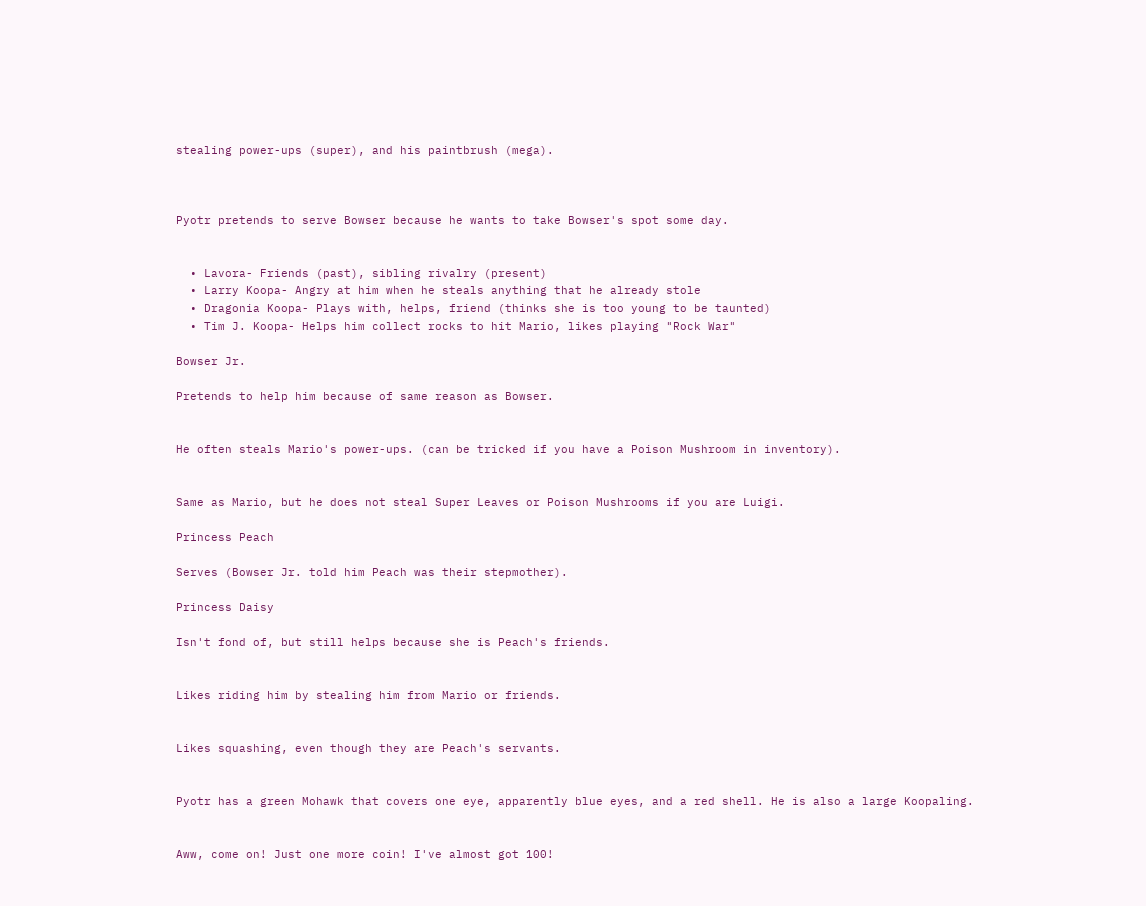stealing power-ups (super), and his paintbrush (mega).



Pyotr pretends to serve Bowser because he wants to take Bowser's spot some day.


  • Lavora- Friends (past), sibling rivalry (present)
  • Larry Koopa- Angry at him when he steals anything that he already stole
  • Dragonia Koopa- Plays with, helps, friend (thinks she is too young to be taunted)
  • Tim J. Koopa- Helps him collect rocks to hit Mario, likes playing "Rock War"

Bowser Jr.

Pretends to help him because of same reason as Bowser.


He often steals Mario's power-ups. (can be tricked if you have a Poison Mushroom in inventory).


Same as Mario, but he does not steal Super Leaves or Poison Mushrooms if you are Luigi.

Princess Peach

Serves (Bowser Jr. told him Peach was their stepmother).

Princess Daisy

Isn't fond of, but still helps because she is Peach's friends.


Likes riding him by stealing him from Mario or friends.


Likes squashing, even though they are Peach's servants.


Pyotr has a green Mohawk that covers one eye, apparently blue eyes, and a red shell. He is also a large Koopaling.


Aww, come on! Just one more coin! I've almost got 100!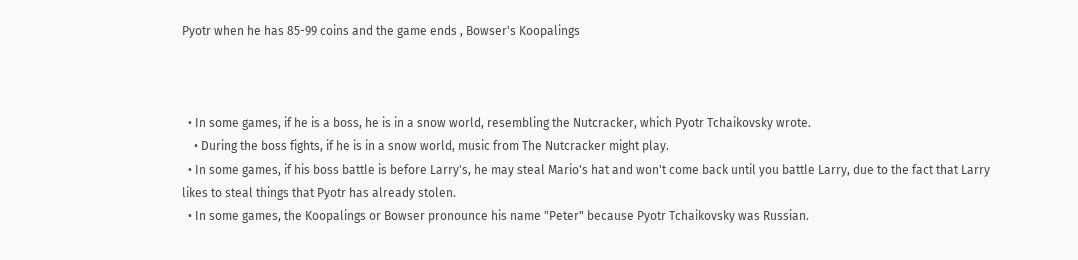Pyotr when he has 85-99 coins and the game ends , Bowser's Koopalings



  • In some games, if he is a boss, he is in a snow world, resembling the Nutcracker, which Pyotr Tchaikovsky wrote.
    • During the boss fights, if he is in a snow world, music from The Nutcracker might play.
  • In some games, if his boss battle is before Larry's, he may steal Mario's hat and won't come back until you battle Larry, due to the fact that Larry likes to steal things that Pyotr has already stolen.
  • In some games, the Koopalings or Bowser pronounce his name "Peter" because Pyotr Tchaikovsky was Russian.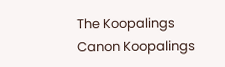The Koopalings
Canon Koopalings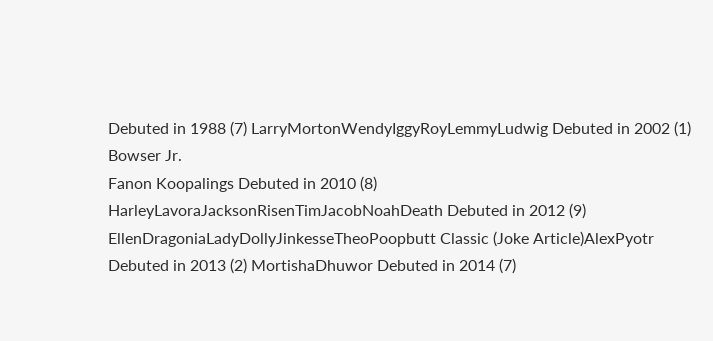Debuted in 1988 (7) LarryMortonWendyIggyRoyLemmyLudwig Debuted in 2002 (1) Bowser Jr.
Fanon Koopalings Debuted in 2010 (8) HarleyLavoraJacksonRisenTimJacobNoahDeath Debuted in 2012 (9) EllenDragoniaLadyDollyJinkesseTheoPoopbutt Classic (Joke Article)AlexPyotr
Debuted in 2013 (2) MortishaDhuwor Debuted in 2014 (7)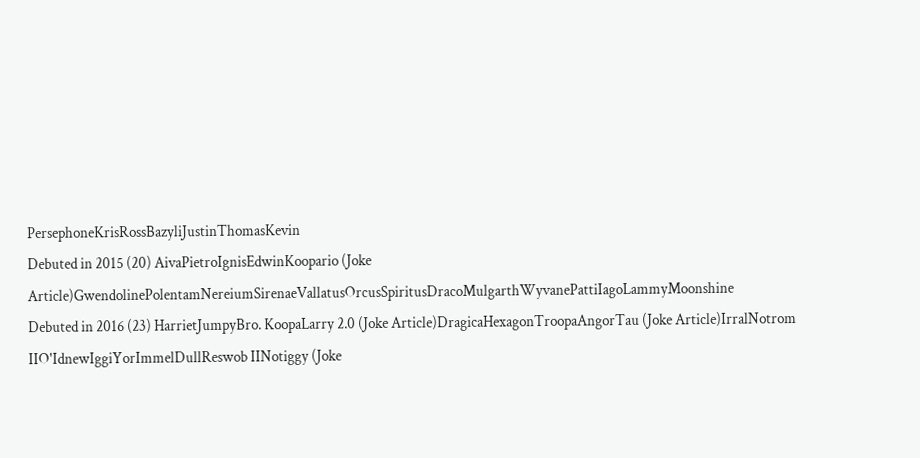PersephoneKrisRossBazyliJustinThomasKevin
Debuted in 2015 (20) AivaPietroIgnisEdwinKoopario (Joke Article)GwendolinePolentamNereiumSirenaeVallatusOrcusSpiritusDracoMulgarthWyvanePattiIagoLammyMoonshine
Debuted in 2016 (23) HarrietJumpyBro. KoopaLarry 2.0 (Joke Article)DragicaHexagonTroopaAngorTau (Joke Article)IrralNotrom IIO'IdnewIggiYorImmelDullReswob IINotiggy (Joke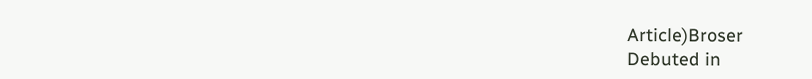Article)Broser
Debuted in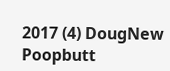2017 (4) DougNew Poopbutt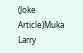(Joke Article)Muka Larry